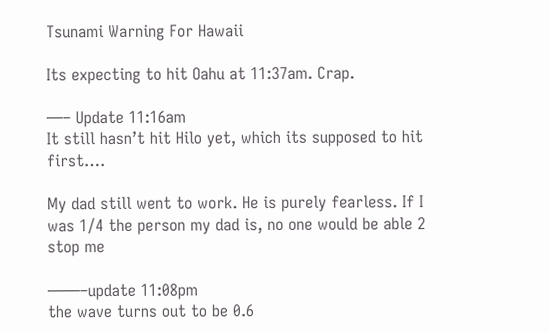Tsunami Warning For Hawaii

Its expecting to hit Oahu at 11:37am. Crap.

—– Update 11:16am
It still hasn’t hit Hilo yet, which its supposed to hit first….

My dad still went to work. He is purely fearless. If I was 1/4 the person my dad is, no one would be able 2 stop me

——–update 11:08pm
the wave turns out to be 0.6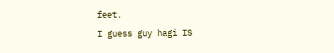feet.
I guess guy hagi IS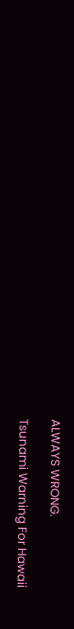ALWAYS WRONG.

Tsunami Warning For Hawaii